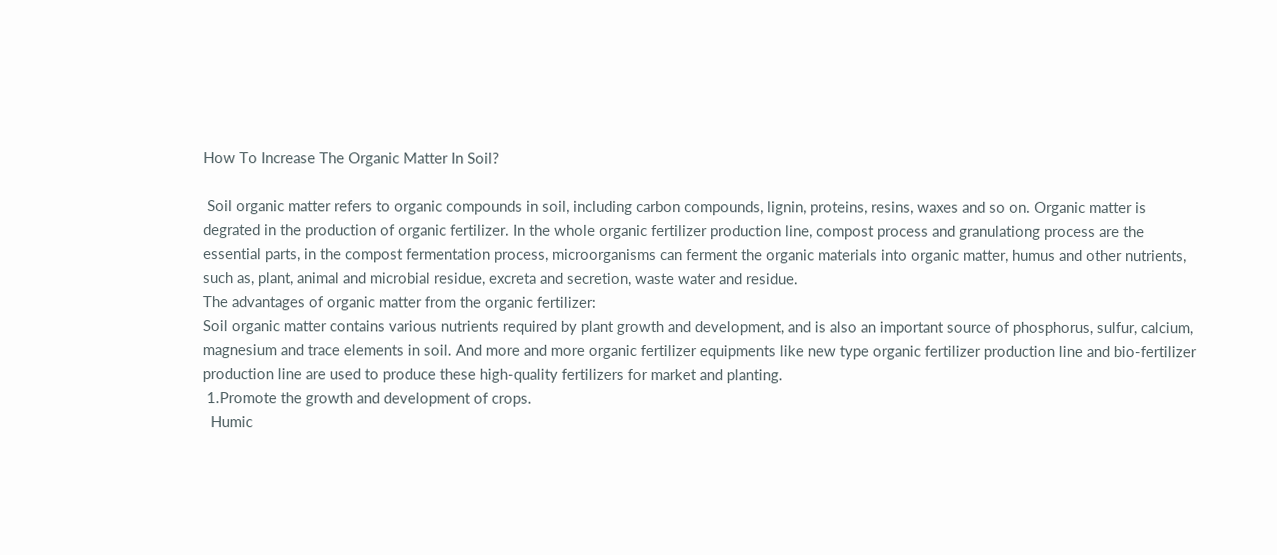How To Increase The Organic Matter In Soil?

 Soil organic matter refers to organic compounds in soil, including carbon compounds, lignin, proteins, resins, waxes and so on. Organic matter is degrated in the production of organic fertilizer. In the whole organic fertilizer production line, compost process and granulationg process are the essential parts, in the compost fermentation process, microorganisms can ferment the organic materials into organic matter, humus and other nutrients, such as, plant, animal and microbial residue, excreta and secretion, waste water and residue.
The advantages of organic matter from the organic fertilizer:
Soil organic matter contains various nutrients required by plant growth and development, and is also an important source of phosphorus, sulfur, calcium, magnesium and trace elements in soil. And more and more organic fertilizer equipments like new type organic fertilizer production line and bio-fertilizer production line are used to produce these high-quality fertilizers for market and planting.
 1.Promote the growth and development of crops.
  Humic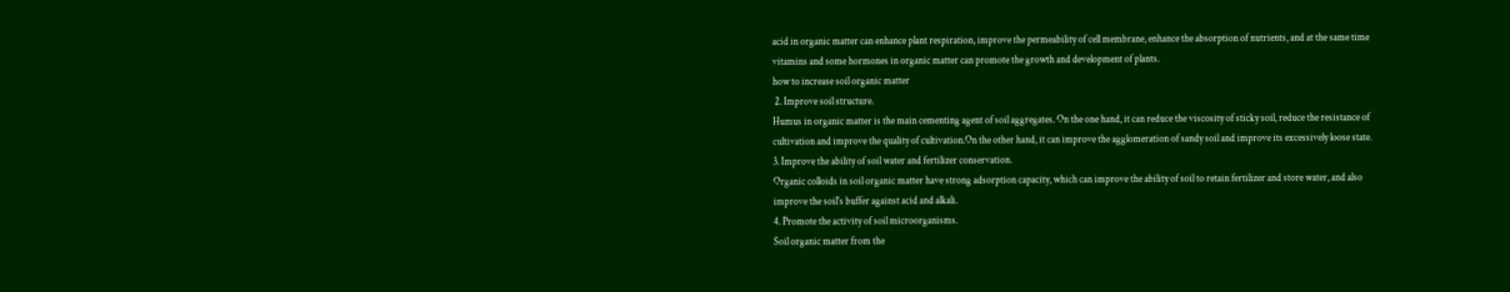acid in organic matter can enhance plant respiration, improve the permeability of cell membrane, enhance the absorption of nutrients, and at the same time vitamins and some hormones in organic matter can promote the growth and development of plants.
how to increase soil organic matter
 2. Improve soil structure.
Humus in organic matter is the main cementing agent of soil aggregates. On the one hand, it can reduce the viscosity of sticky soil, reduce the resistance of cultivation and improve the quality of cultivation.On the other hand, it can improve the agglomeration of sandy soil and improve its excessively loose state.
3. Improve the ability of soil water and fertilizer conservation.
Organic colloids in soil organic matter have strong adsorption capacity, which can improve the ability of soil to retain fertilizer and store water, and also improve the soil's buffer against acid and alkali.
4. Promote the activity of soil microorganisms.
Soil organic matter from the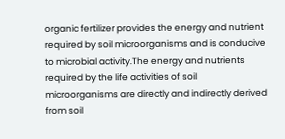organic fertilizer provides the energy and nutrient required by soil microorganisms and is conducive to microbial activity.The energy and nutrients required by the life activities of soil microorganisms are directly and indirectly derived from soil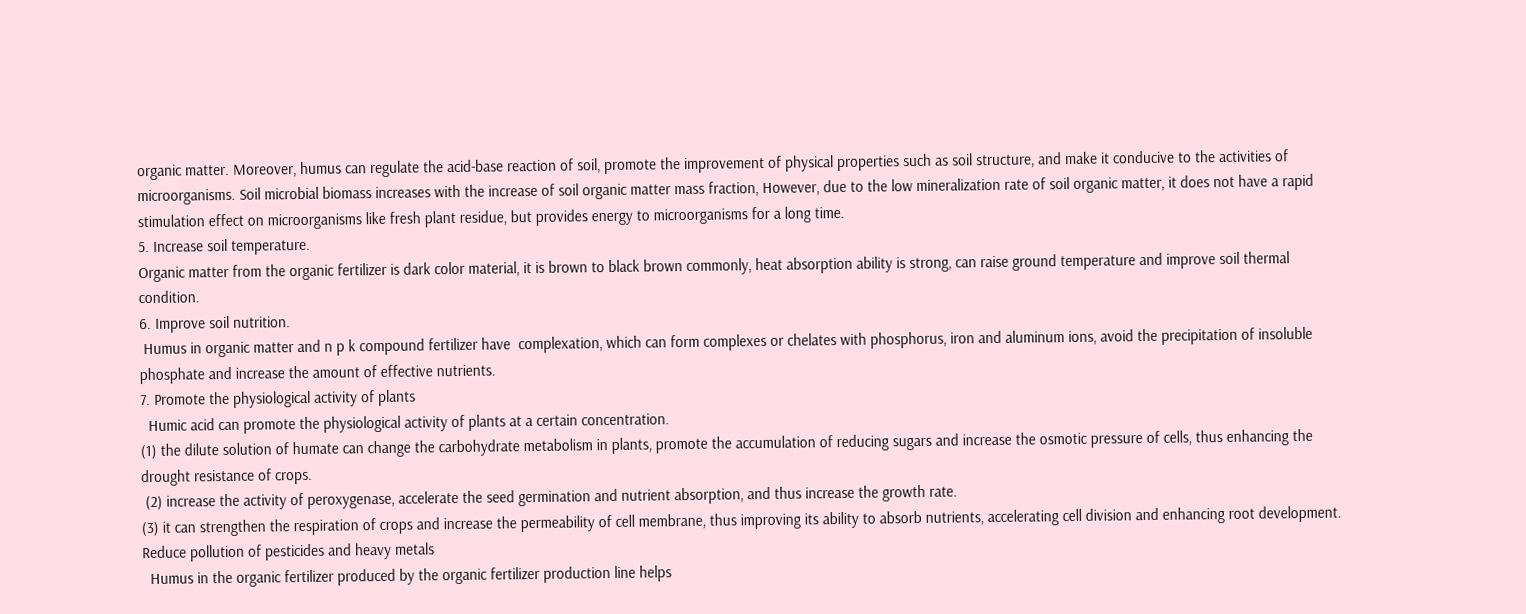organic matter. Moreover, humus can regulate the acid-base reaction of soil, promote the improvement of physical properties such as soil structure, and make it conducive to the activities of microorganisms. Soil microbial biomass increases with the increase of soil organic matter mass fraction, However, due to the low mineralization rate of soil organic matter, it does not have a rapid stimulation effect on microorganisms like fresh plant residue, but provides energy to microorganisms for a long time.
5. Increase soil temperature.
Organic matter from the organic fertilizer is dark color material, it is brown to black brown commonly, heat absorption ability is strong, can raise ground temperature and improve soil thermal condition.
6. Improve soil nutrition.
 Humus in organic matter and n p k compound fertilizer have  complexation, which can form complexes or chelates with phosphorus, iron and aluminum ions, avoid the precipitation of insoluble phosphate and increase the amount of effective nutrients.
7. Promote the physiological activity of plants
  Humic acid can promote the physiological activity of plants at a certain concentration.
(1) the dilute solution of humate can change the carbohydrate metabolism in plants, promote the accumulation of reducing sugars and increase the osmotic pressure of cells, thus enhancing the drought resistance of crops.
 (2) increase the activity of peroxygenase, accelerate the seed germination and nutrient absorption, and thus increase the growth rate.
(3) it can strengthen the respiration of crops and increase the permeability of cell membrane, thus improving its ability to absorb nutrients, accelerating cell division and enhancing root development.
Reduce pollution of pesticides and heavy metals
  Humus in the organic fertilizer produced by the organic fertilizer production line helps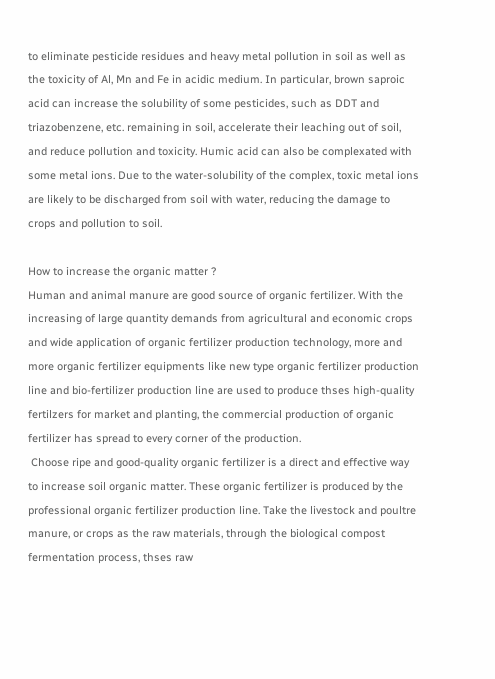to eliminate pesticide residues and heavy metal pollution in soil as well as the toxicity of Al, Mn and Fe in acidic medium. In particular, brown saproic acid can increase the solubility of some pesticides, such as DDT and triazobenzene, etc. remaining in soil, accelerate their leaching out of soil, and reduce pollution and toxicity. Humic acid can also be complexated with some metal ions. Due to the water-solubility of the complex, toxic metal ions are likely to be discharged from soil with water, reducing the damage to crops and pollution to soil.

How to increase the organic matter ?
Human and animal manure are good source of organic fertilizer. With the increasing of large quantity demands from agricultural and economic crops and wide application of organic fertilizer production technology, more and more organic fertilizer equipments like new type organic fertilizer production line and bio-fertilizer production line are used to produce thses high-quality fertilzers for market and planting, the commercial production of organic fertilizer has spread to every corner of the production.
 Choose ripe and good-quality organic fertilizer is a direct and effective way to increase soil organic matter. These organic fertilizer is produced by the professional organic fertilizer production line. Take the livestock and poultre manure, or crops as the raw materials, through the biological compost fermentation process, thses raw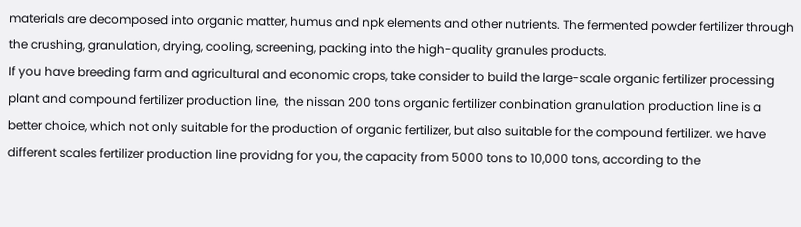materials are decomposed into organic matter, humus and npk elements and other nutrients. The fermented powder fertilizer through the crushing, granulation, drying, cooling, screening, packing into the high-quality granules products.
If you have breeding farm and agricultural and economic crops, take consider to build the large-scale organic fertilizer processing plant and compound fertilizer production line,  the nissan 200 tons organic fertilizer conbination granulation production line is a better choice, which not only suitable for the production of organic fertilizer, but also suitable for the compound fertilizer. we have different scales fertilizer production line providng for you, the capacity from 5000 tons to 10,000 tons, according to the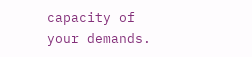capacity of your demands.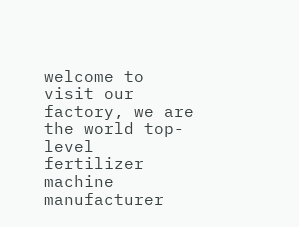welcome to visit our factory, we are the world top-level fertilizer machine manufacturer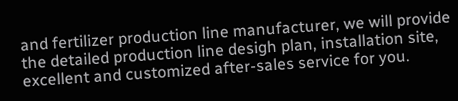and fertilizer production line manufacturer, we will provide the detailed production line desigh plan, installation site, excellent and customized after-sales service for you.